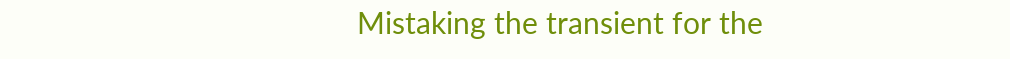Mistaking the transient for the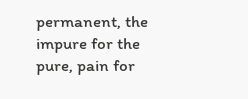permanent, the impure for the pure, pain for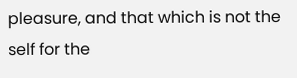pleasure, and that which is not the self for the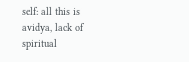self: all this is avidya, lack of spiritual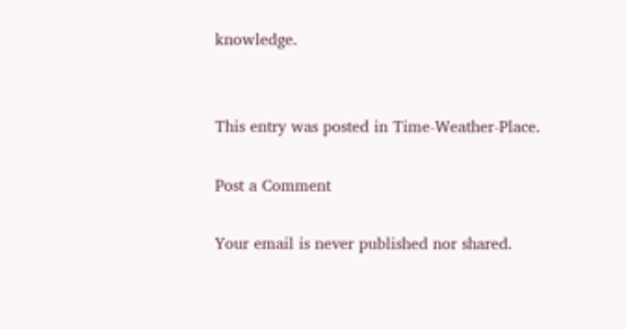knowledge.


This entry was posted in Time-Weather-Place.

Post a Comment

Your email is never published nor shared.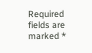Required fields are marked *